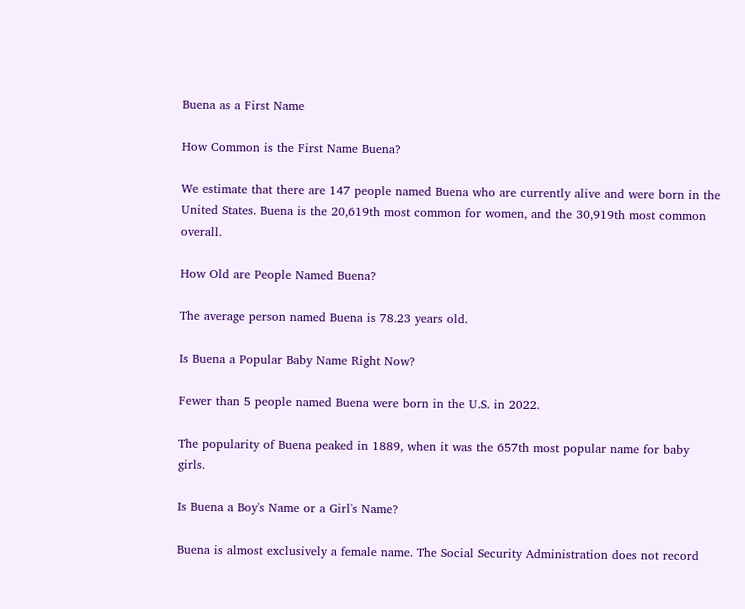Buena as a First Name

How Common is the First Name Buena?

We estimate that there are 147 people named Buena who are currently alive and were born in the United States. Buena is the 20,619th most common for women, and the 30,919th most common overall.

How Old are People Named Buena?

The average person named Buena is 78.23 years old.

Is Buena a Popular Baby Name Right Now?

Fewer than 5 people named Buena were born in the U.S. in 2022.

The popularity of Buena peaked in 1889, when it was the 657th most popular name for baby girls.

Is Buena a Boy's Name or a Girl's Name?

Buena is almost exclusively a female name. The Social Security Administration does not record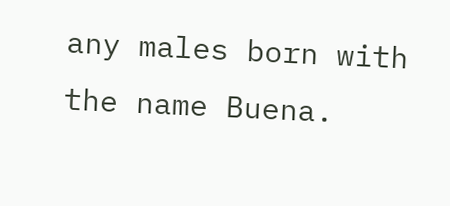any males born with the name Buena.